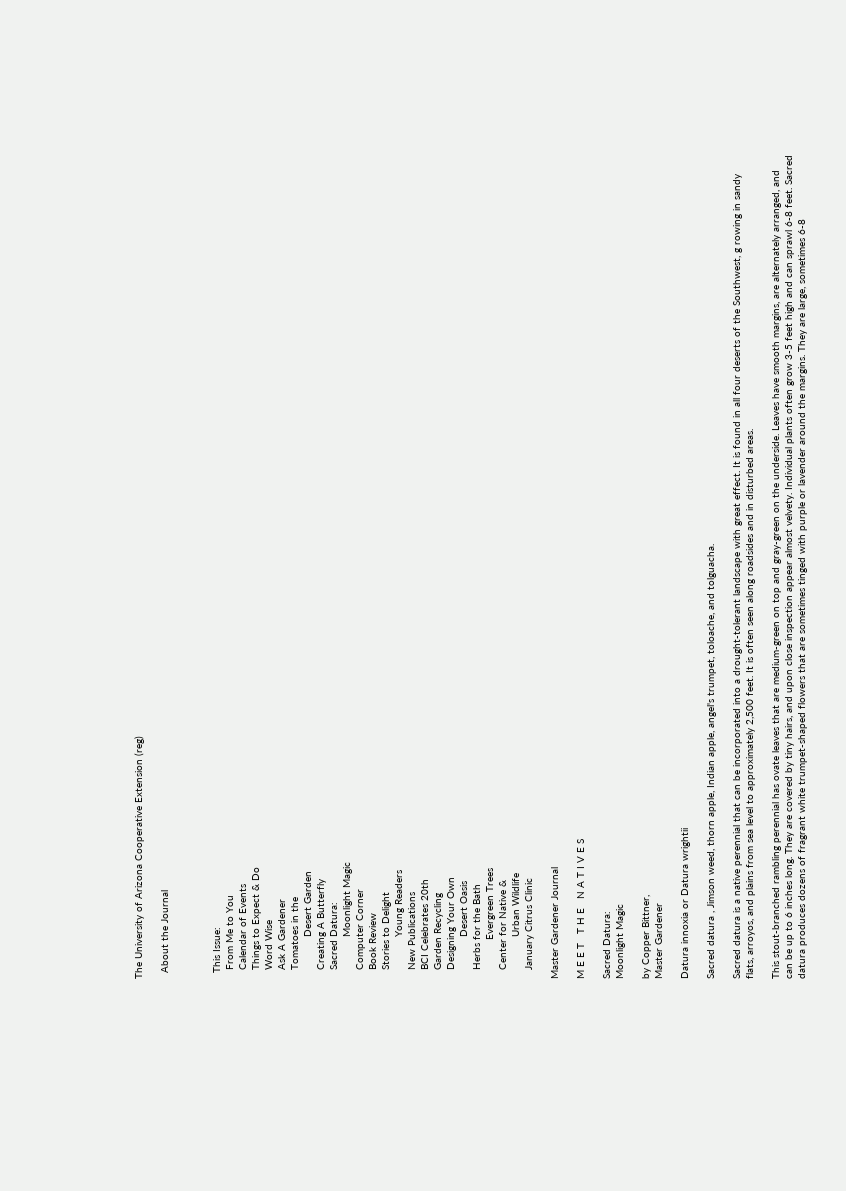The University of Arizona Cooperative Extension (reg)

  About the Journal



  This Issue:
   From Me to You
   Calendar of Events
   Things to Expect & Do
   Word Wise
   Ask A Gardener
   Tomatoes in the
              Desert Garden
   Creating A Butterfly
   Sacred Datura:
              Moonlight Magic
   Computer Corner
   Book Review
   Stories to Delight
              Young Readers
   New Publications
   BCI Celebrates 20th
   Garden Recycling
   Designing Your Own
              Desert Oasis
   Herbs for the Bath
             Evergreen Trees
   Center for Native &
              Urban Wildlife
   January Citrus Clinic

Master Gardener Journal

M E E T   T H E   N A T I V E S

Sacred Datura:
Moonlight Magic

by Copper Bittner,
Master Gardener

Datura innoxia or Datura wrightii

Sacred datura , Jimson weed, thorn apple, Indian apple, angel's trumpet, toloache, and tolguacha.

Sacred datura is a native perennial that can be incorporated into a drought-tolerant landscape with great effect. It is found in all four deserts of the Southwest, g rowing in sandy flats, arroyos, and plains from sea level to approximately 2,500 feet. It is often seen along roadsides and in disturbed areas.

This stout-branched rambling perennial has ovate leaves that are medium-green on top and gray-green on the underside. Leaves have smooth margins, are alternately arranged, and can be up to 6 inches long. They are covered by tiny hairs, and upon close inspection appear almost velvety. Individual plants often grow 3-5 feet high and can sprawl 6-8 feet. Sacred datura produces dozens of fragrant white trumpet-shaped flowers that are sometimes tinged with purple or lavender around the margins. They are large, sometimes 6-8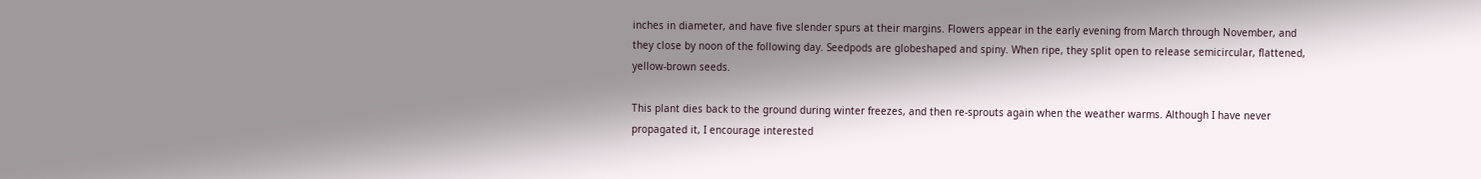inches in diameter, and have five slender spurs at their margins. Flowers appear in the early evening from March through November, and they close by noon of the following day. Seedpods are globeshaped and spiny. When ripe, they split open to release semicircular, flattened, yellow-brown seeds.

This plant dies back to the ground during winter freezes, and then re-sprouts again when the weather warms. Although I have never propagated it, I encourage interested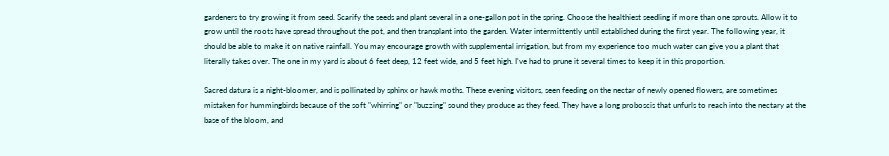gardeners to try growing it from seed. Scarify the seeds and plant several in a one-gallon pot in the spring. Choose the healthiest seedling if more than one sprouts. Allow it to grow until the roots have spread throughout the pot, and then transplant into the garden. Water intermittently until established during the first year. The following year, it should be able to make it on native rainfall. You may encourage growth with supplemental irrigation, but from my experience too much water can give you a plant that literally takes over. The one in my yard is about 6 feet deep, 12 feet wide, and 5 feet high. I've had to prune it several times to keep it in this proportion.

Sacred datura is a night-bloomer, and is pollinated by sphinx or hawk moths. These evening visitors, seen feeding on the nectar of newly opened flowers, are sometimes mistaken for hummingbirds because of the soft "whirring" or "buzzing" sound they produce as they feed. They have a long proboscis that unfurls to reach into the nectary at the base of the bloom, and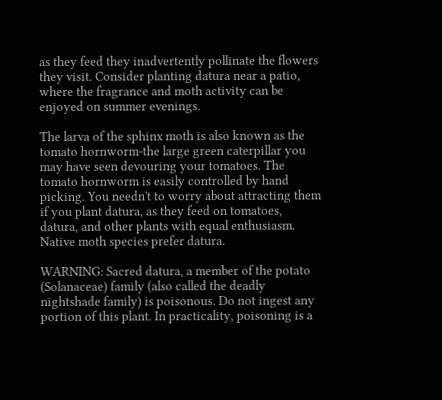as they feed they inadvertently pollinate the flowers they visit. Consider planting datura near a patio, where the fragrance and moth activity can be enjoyed on summer evenings.

The larva of the sphinx moth is also known as the tomato hornworm-the large green caterpillar you may have seen devouring your tomatoes. The tomato hornworm is easily controlled by hand picking. You needn't to worry about attracting them if you plant datura, as they feed on tomatoes, datura, and other plants with equal enthusiasm. Native moth species prefer datura.

WARNING: Sacred datura, a member of the potato (Solanaceae) family (also called the deadly nightshade family) is poisonous. Do not ingest any portion of this plant. In practicality, poisoning is a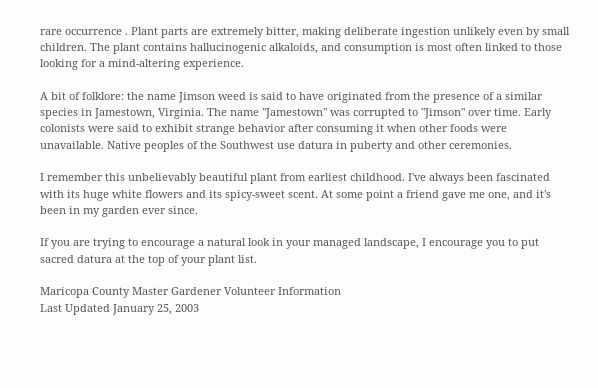rare occurrence . Plant parts are extremely bitter, making deliberate ingestion unlikely even by small children. The plant contains hallucinogenic alkaloids, and consumption is most often linked to those looking for a mind-altering experience.

A bit of folklore: the name Jimson weed is said to have originated from the presence of a similar species in Jamestown, Virginia. The name "Jamestown" was corrupted to "Jimson" over time. Early colonists were said to exhibit strange behavior after consuming it when other foods were unavailable. Native peoples of the Southwest use datura in puberty and other ceremonies.

I remember this unbelievably beautiful plant from earliest childhood. I've always been fascinated with its huge white flowers and its spicy-sweet scent. At some point a friend gave me one, and it's been in my garden ever since.

If you are trying to encourage a natural look in your managed landscape, I encourage you to put sacred datura at the top of your plant list.

Maricopa County Master Gardener Volunteer Information
Last Updated January 25, 2003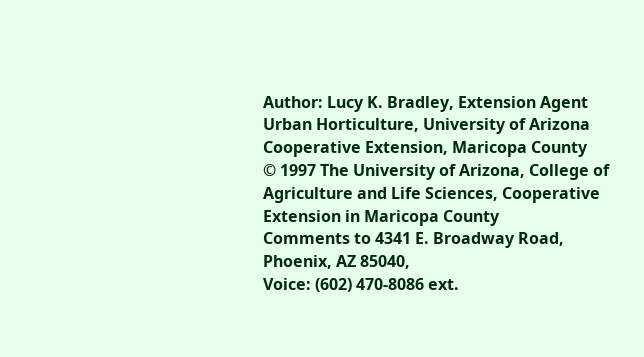Author: Lucy K. Bradley, Extension Agent Urban Horticulture, University of Arizona Cooperative Extension, Maricopa County
© 1997 The University of Arizona, College of Agriculture and Life Sciences, Cooperative Extension in Maricopa County
Comments to 4341 E. Broadway Road, Phoenix, AZ 85040,
Voice: (602) 470-8086 ext.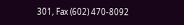301, Fax (602) 470-8092